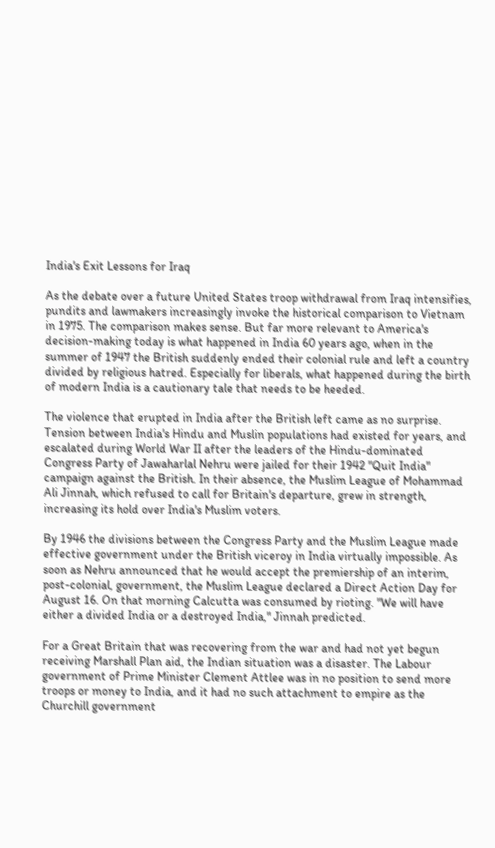India's Exit Lessons for Iraq

As the debate over a future United States troop withdrawal from Iraq intensifies, pundits and lawmakers increasingly invoke the historical comparison to Vietnam in 1975. The comparison makes sense. But far more relevant to America's decision-making today is what happened in India 60 years ago, when in the summer of 1947 the British suddenly ended their colonial rule and left a country divided by religious hatred. Especially for liberals, what happened during the birth of modern India is a cautionary tale that needs to be heeded.

The violence that erupted in India after the British left came as no surprise. Tension between India's Hindu and Muslin populations had existed for years, and escalated during World War II after the leaders of the Hindu-dominated Congress Party of Jawaharlal Nehru were jailed for their 1942 "Quit India" campaign against the British. In their absence, the Muslim League of Mohammad Ali Jinnah, which refused to call for Britain's departure, grew in strength, increasing its hold over India's Muslim voters.

By 1946 the divisions between the Congress Party and the Muslim League made effective government under the British viceroy in India virtually impossible. As soon as Nehru announced that he would accept the premiership of an interim, post-colonial, government, the Muslim League declared a Direct Action Day for August 16. On that morning Calcutta was consumed by rioting. "We will have either a divided India or a destroyed India," Jinnah predicted.

For a Great Britain that was recovering from the war and had not yet begun receiving Marshall Plan aid, the Indian situation was a disaster. The Labour government of Prime Minister Clement Attlee was in no position to send more troops or money to India, and it had no such attachment to empire as the Churchill government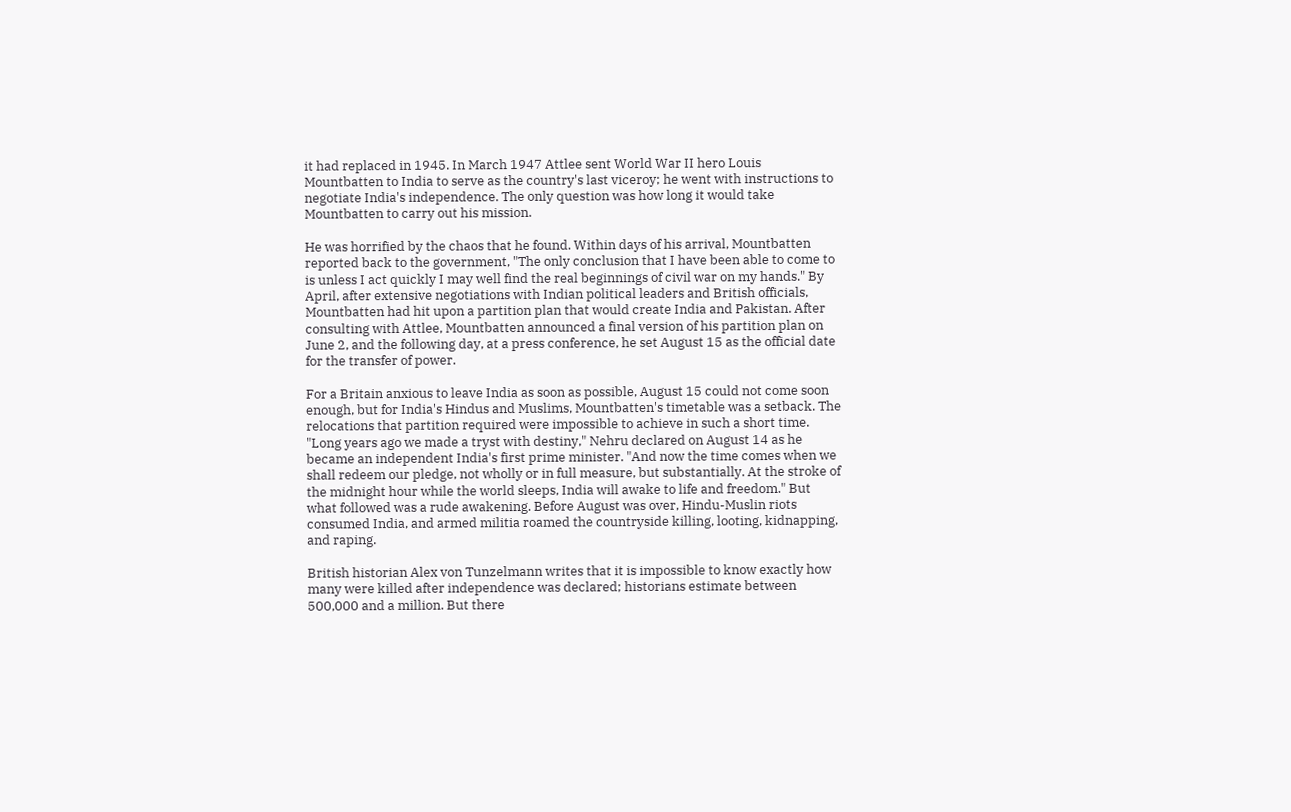it had replaced in 1945. In March 1947 Attlee sent World War II hero Louis Mountbatten to India to serve as the country's last viceroy; he went with instructions to negotiate India's independence. The only question was how long it would take Mountbatten to carry out his mission.

He was horrified by the chaos that he found. Within days of his arrival, Mountbatten reported back to the government, "The only conclusion that I have been able to come to is unless I act quickly I may well find the real beginnings of civil war on my hands." By April, after extensive negotiations with Indian political leaders and British officials, Mountbatten had hit upon a partition plan that would create India and Pakistan. After consulting with Attlee, Mountbatten announced a final version of his partition plan on June 2, and the following day, at a press conference, he set August 15 as the official date for the transfer of power.

For a Britain anxious to leave India as soon as possible, August 15 could not come soon enough, but for India's Hindus and Muslims, Mountbatten's timetable was a setback. The relocations that partition required were impossible to achieve in such a short time. "Long years ago we made a tryst with destiny," Nehru declared on August 14 as he became an independent India's first prime minister. "And now the time comes when we shall redeem our pledge, not wholly or in full measure, but substantially. At the stroke of the midnight hour while the world sleeps, India will awake to life and freedom." But what followed was a rude awakening. Before August was over, Hindu-Muslin riots consumed India, and armed militia roamed the countryside killing, looting, kidnapping, and raping.

British historian Alex von Tunzelmann writes that it is impossible to know exactly how many were killed after independence was declared; historians estimate between 500,000 and a million. But there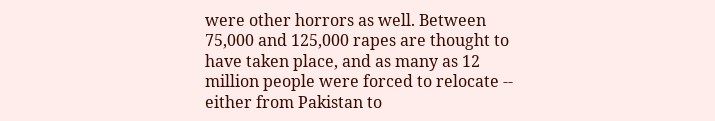were other horrors as well. Between 75,000 and 125,000 rapes are thought to have taken place, and as many as 12 million people were forced to relocate -- either from Pakistan to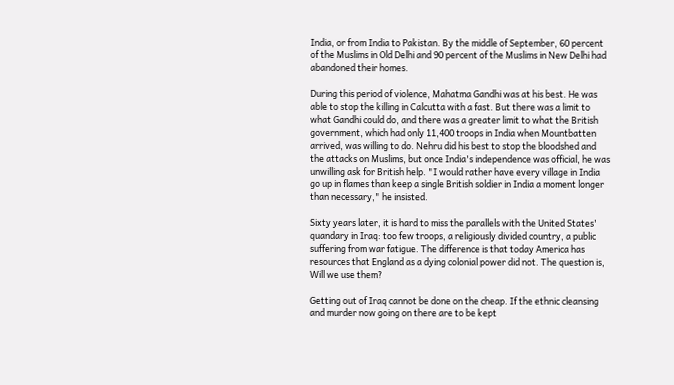India, or from India to Pakistan. By the middle of September, 60 percent of the Muslims in Old Delhi and 90 percent of the Muslims in New Delhi had abandoned their homes.

During this period of violence, Mahatma Gandhi was at his best. He was able to stop the killing in Calcutta with a fast. But there was a limit to what Gandhi could do, and there was a greater limit to what the British government, which had only 11,400 troops in India when Mountbatten arrived, was willing to do. Nehru did his best to stop the bloodshed and the attacks on Muslims, but once India's independence was official, he was unwilling ask for British help. "I would rather have every village in India go up in flames than keep a single British soldier in India a moment longer than necessary," he insisted.

Sixty years later, it is hard to miss the parallels with the United States' quandary in Iraq: too few troops, a religiously divided country, a public suffering from war fatigue. The difference is that today America has resources that England as a dying colonial power did not. The question is, Will we use them?

Getting out of Iraq cannot be done on the cheap. If the ethnic cleansing and murder now going on there are to be kept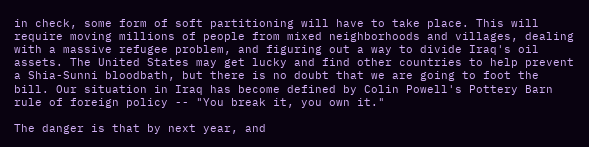in check, some form of soft partitioning will have to take place. This will require moving millions of people from mixed neighborhoods and villages, dealing with a massive refugee problem, and figuring out a way to divide Iraq's oil assets. The United States may get lucky and find other countries to help prevent a Shia-Sunni bloodbath, but there is no doubt that we are going to foot the bill. Our situation in Iraq has become defined by Colin Powell's Pottery Barn rule of foreign policy -- "You break it, you own it."

The danger is that by next year, and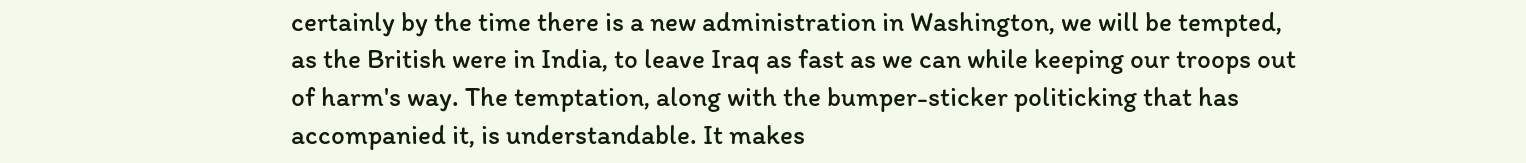certainly by the time there is a new administration in Washington, we will be tempted, as the British were in India, to leave Iraq as fast as we can while keeping our troops out of harm's way. The temptation, along with the bumper-sticker politicking that has accompanied it, is understandable. It makes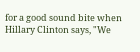for a good sound bite when Hillary Clinton says, "We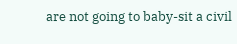are not going to baby-sit a civil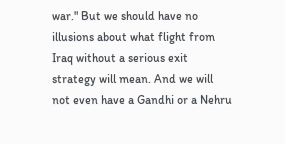war." But we should have no illusions about what flight from Iraq without a serious exit strategy will mean. And we will not even have a Gandhi or a Nehru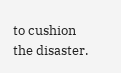to cushion the disaster.